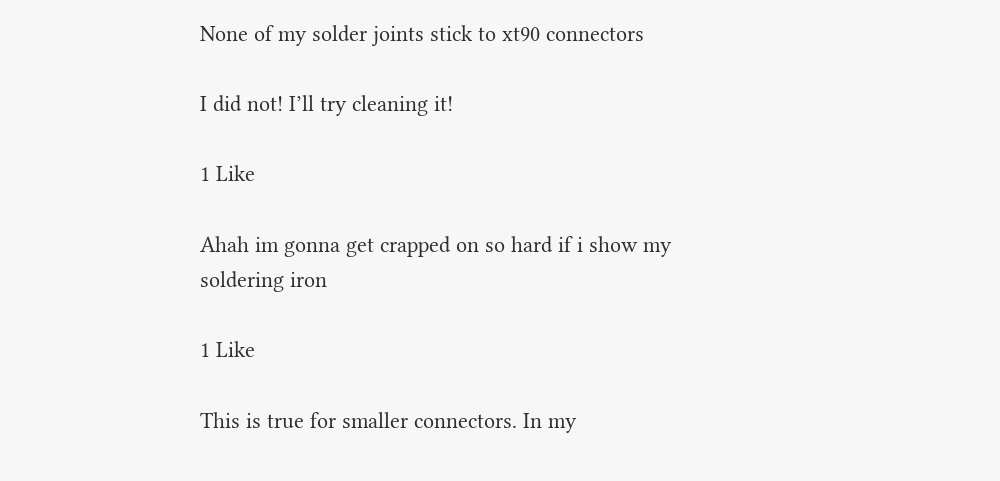None of my solder joints stick to xt90 connectors

I did not! I’ll try cleaning it!

1 Like

Ahah im gonna get crapped on so hard if i show my soldering iron

1 Like

This is true for smaller connectors. In my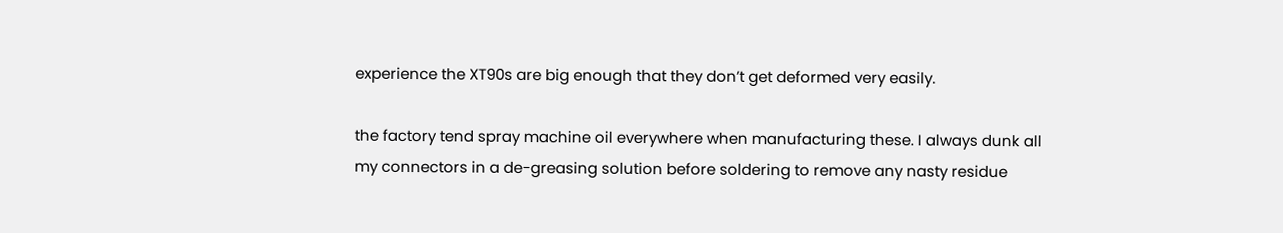experience the XT90s are big enough that they don’t get deformed very easily.

the factory tend spray machine oil everywhere when manufacturing these. I always dunk all my connectors in a de-greasing solution before soldering to remove any nasty residue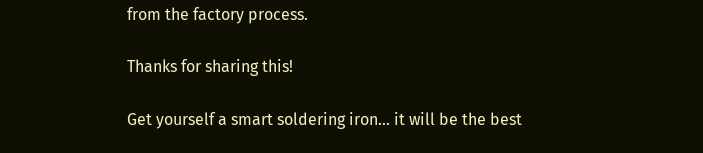from the factory process.

Thanks for sharing this!

Get yourself a smart soldering iron… it will be the best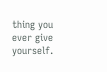thing you ever give yourself.